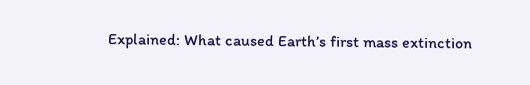Explained: What caused Earth’s first mass extinction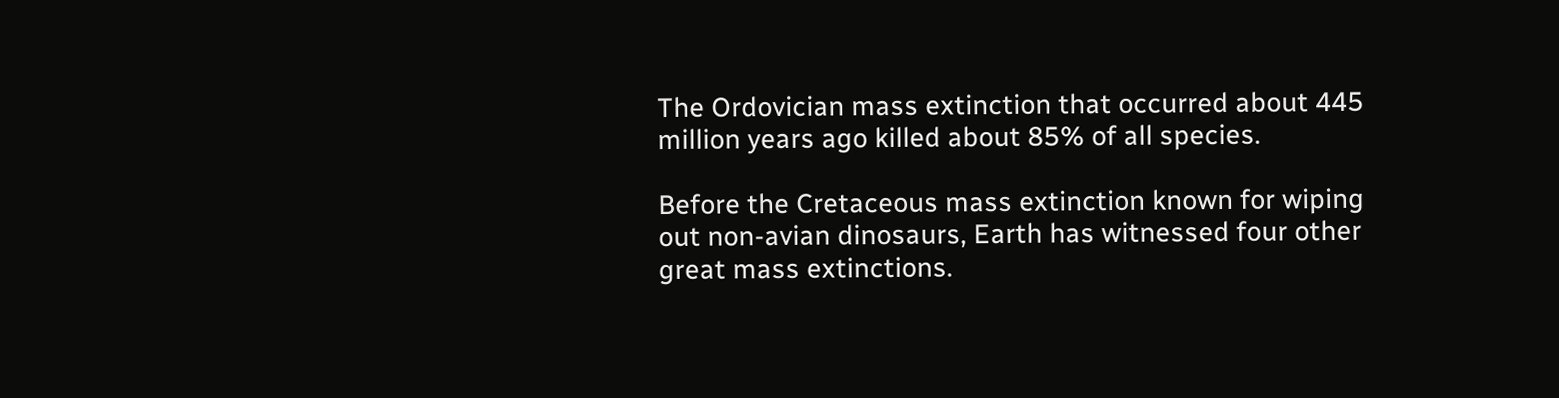The Ordovician mass extinction that occurred about 445 million years ago killed about 85% of all species.

Before the Cretaceous mass extinction known for wiping out non-avian dinosaurs, Earth has witnessed four other great mass extinctions.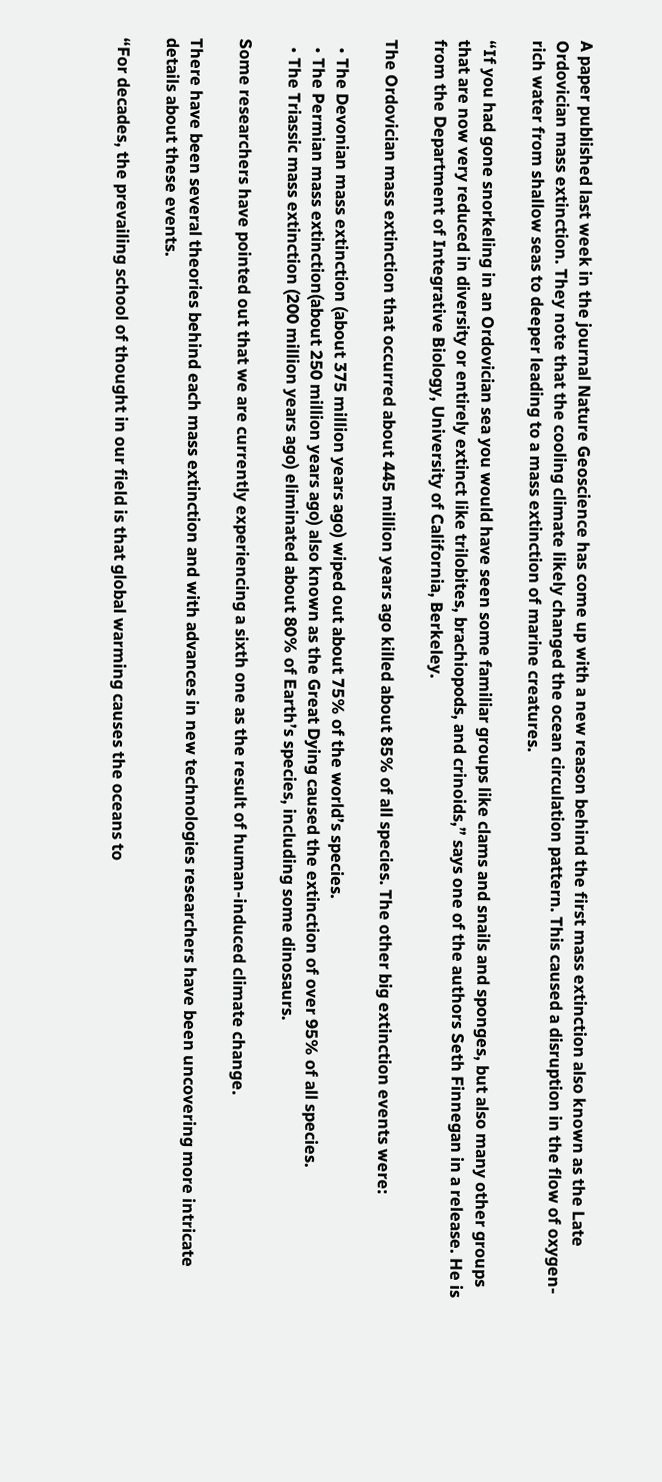A paper published last week in the journal Nature Geoscience has come up with a new reason behind the first mass extinction also known as the Late Ordovician mass extinction. They note that the cooling climate likely changed the ocean circulation pattern. This caused a disruption in the flow of oxygen-rich water from shallow seas to deeper leading to a mass extinction of marine creatures.

“If you had gone snorkeling in an Ordovician sea you would have seen some familiar groups like clams and snails and sponges, but also many other groups that are now very reduced in diversity or entirely extinct like trilobites, brachiopods, and crinoids,” says one of the authors Seth Finnegan in a release. He is from the Department of Integrative Biology, University of California, Berkeley.

The Ordovician mass extinction that occurred about 445 million years ago killed about 85% of all species. The other big extinction events were:

  • The Devonian mass extinction (about 375 million years ago) wiped out about 75% of the world’s species.
  • The Permian mass extinction(about 250 million years ago) also known as the Great Dying caused the extinction of over 95% of all species.
  • The Triassic mass extinction (200 million years ago) eliminated about 80% of Earth’s species, including some dinosaurs.

Some researchers have pointed out that we are currently experiencing a sixth one as the result of human-induced climate change.

There have been several theories behind each mass extinction and with advances in new technologies researchers have been uncovering more intricate details about these events.

“For decades, the prevailing school of thought in our field is that global warming causes the oceans to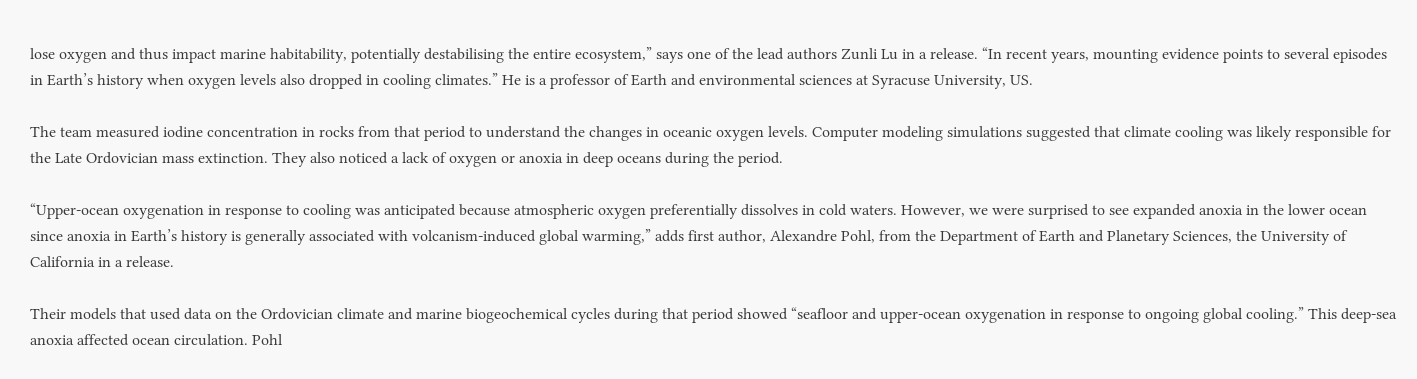lose oxygen and thus impact marine habitability, potentially destabilising the entire ecosystem,” says one of the lead authors Zunli Lu in a release. “In recent years, mounting evidence points to several episodes in Earth’s history when oxygen levels also dropped in cooling climates.” He is a professor of Earth and environmental sciences at Syracuse University, US.

The team measured iodine concentration in rocks from that period to understand the changes in oceanic oxygen levels. Computer modeling simulations suggested that climate cooling was likely responsible for the Late Ordovician mass extinction. They also noticed a lack of oxygen or anoxia in deep oceans during the period.

“Upper-ocean oxygenation in response to cooling was anticipated because atmospheric oxygen preferentially dissolves in cold waters. However, we were surprised to see expanded anoxia in the lower ocean since anoxia in Earth’s history is generally associated with volcanism-induced global warming,” adds first author, Alexandre Pohl, from the Department of Earth and Planetary Sciences, the University of California in a release.

Their models that used data on the Ordovician climate and marine biogeochemical cycles during that period showed “seafloor and upper-ocean oxygenation in response to ongoing global cooling.” This deep-sea anoxia affected ocean circulation. Pohl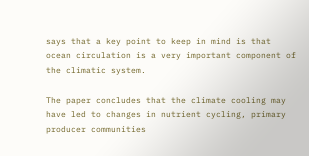says that a key point to keep in mind is that ocean circulation is a very important component of the climatic system.

The paper concludes that the climate cooling may have led to changes in nutrient cycling, primary producer communities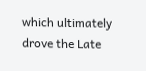which ultimately drove the Late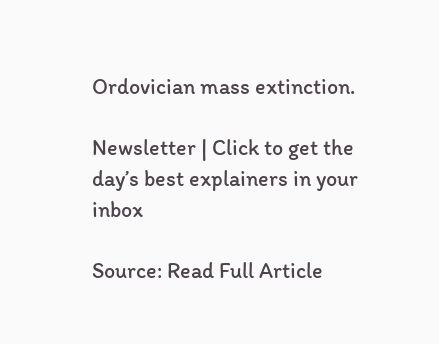Ordovician mass extinction.

Newsletter | Click to get the day’s best explainers in your inbox

Source: Read Full Article